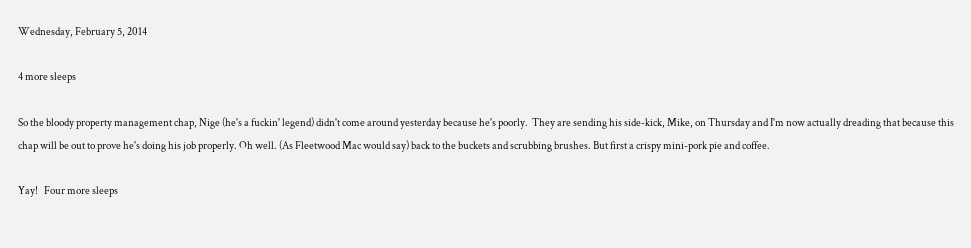Wednesday, February 5, 2014

4 more sleeps

So the bloody property management chap, Nige (he's a fuckin' legend) didn't come around yesterday because he's poorly.  They are sending his side-kick, Mike, on Thursday and I'm now actually dreading that because this chap will be out to prove he's doing his job properly. Oh well. (As Fleetwood Mac would say) back to the buckets and scrubbing brushes. But first a crispy mini-pork pie and coffee.

Yay!   Four more sleeps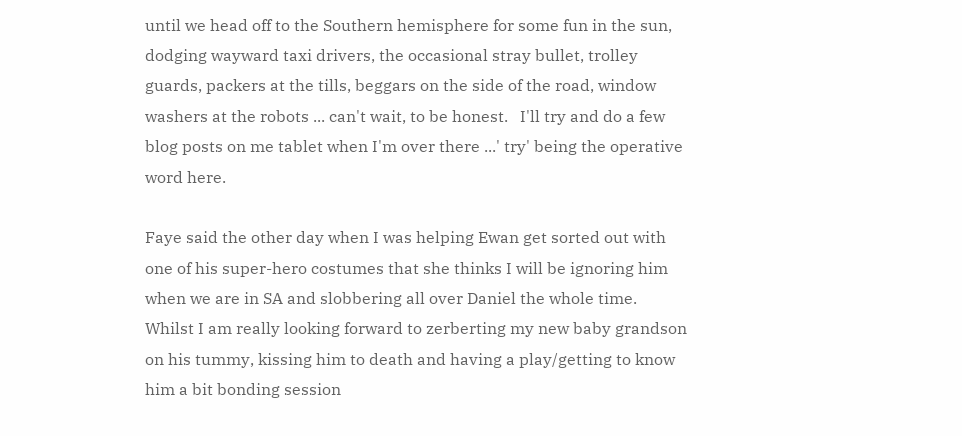until we head off to the Southern hemisphere for some fun in the sun, dodging wayward taxi drivers, the occasional stray bullet, trolley guards, packers at the tills, beggars on the side of the road, window washers at the robots ... can't wait, to be honest.   I'll try and do a few blog posts on me tablet when I'm over there ...' try' being the operative word here.

Faye said the other day when I was helping Ewan get sorted out with one of his super-hero costumes that she thinks I will be ignoring him when we are in SA and slobbering all over Daniel the whole time.  Whilst I am really looking forward to zerberting my new baby grandson on his tummy, kissing him to death and having a play/getting to know him a bit bonding session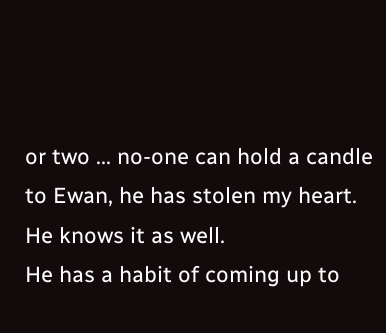or two ... no-one can hold a candle to Ewan, he has stolen my heart.  He knows it as well.
He has a habit of coming up to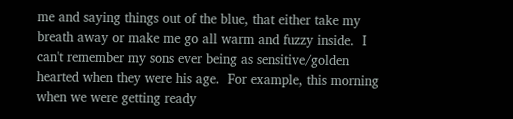me and saying things out of the blue, that either take my breath away or make me go all warm and fuzzy inside.  I can't remember my sons ever being as sensitive/golden hearted when they were his age.  For example, this morning when we were getting ready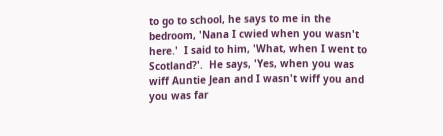to go to school, he says to me in the bedroom, 'Nana I cwied when you wasn't here.'  I said to him, 'What, when I went to Scotland?'.  He says, 'Yes, when you was wiff Auntie Jean and I wasn't wiff you and you was far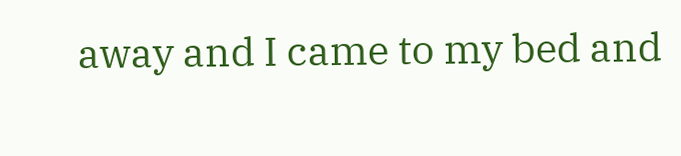away and I came to my bed and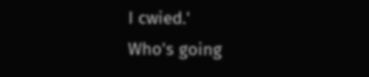I cwied.'
Who's going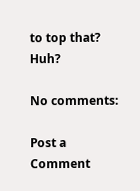to top that? Huh?

No comments:

Post a Comment